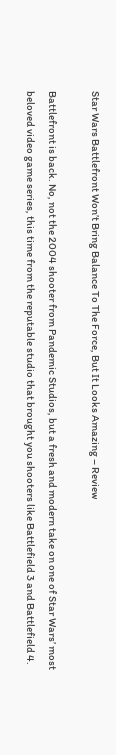Star Wars Battlefront Won’t Bring Balance To The Force, But It Looks Amazing – Review

Battlefront is back. No, not the 2004 shooter from Pandemic Studios, but a fresh and modern take on one of Star Wars’ most beloved video game series, this time from the reputable studio that brought you shooters like Battlefield 3 and Battlefield 4.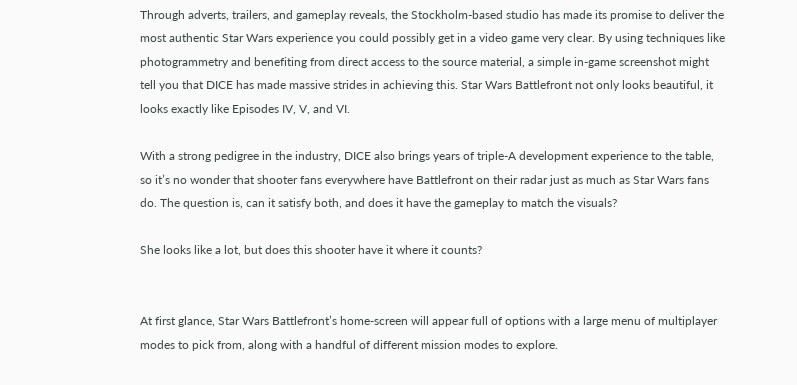Through adverts, trailers, and gameplay reveals, the Stockholm-based studio has made its promise to deliver the most authentic Star Wars experience you could possibly get in a video game very clear. By using techniques like photogrammetry and benefiting from direct access to the source material, a simple in-game screenshot might tell you that DICE has made massive strides in achieving this. Star Wars Battlefront not only looks beautiful, it looks exactly like Episodes IV, V, and VI.

With a strong pedigree in the industry, DICE also brings years of triple-A development experience to the table, so it’s no wonder that shooter fans everywhere have Battlefront on their radar just as much as Star Wars fans do. The question is, can it satisfy both, and does it have the gameplay to match the visuals?

She looks like a lot, but does this shooter have it where it counts?


At first glance, Star Wars Battlefront’s home-screen will appear full of options with a large menu of multiplayer modes to pick from, along with a handful of different mission modes to explore.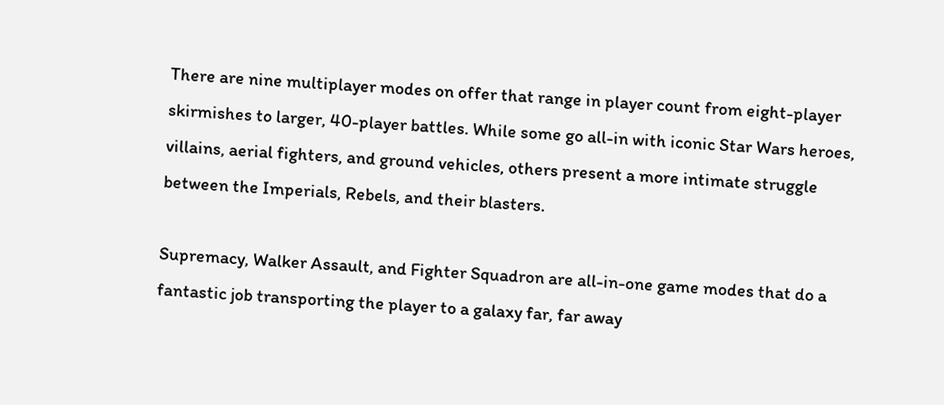There are nine multiplayer modes on offer that range in player count from eight-player skirmishes to larger, 40-player battles. While some go all-in with iconic Star Wars heroes, villains, aerial fighters, and ground vehicles, others present a more intimate struggle between the Imperials, Rebels, and their blasters.

Supremacy, Walker Assault, and Fighter Squadron are all-in-one game modes that do a fantastic job transporting the player to a galaxy far, far away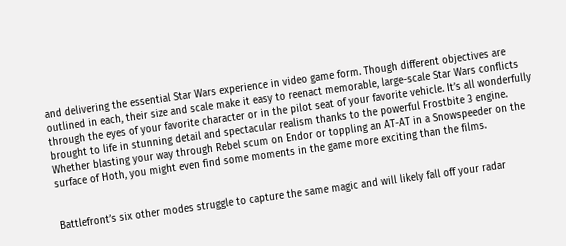and delivering the essential Star Wars experience in video game form. Though different objectives are outlined in each, their size and scale make it easy to reenact memorable, large-scale Star Wars conflicts through the eyes of your favorite character or in the pilot seat of your favorite vehicle. It’s all wonderfully brought to life in stunning detail and spectacular realism thanks to the powerful Frostbite 3 engine. Whether blasting your way through Rebel scum on Endor or toppling an AT-AT in a Snowspeeder on the surface of Hoth, you might even find some moments in the game more exciting than the films.


Battlefront’s six other modes struggle to capture the same magic and will likely fall off your radar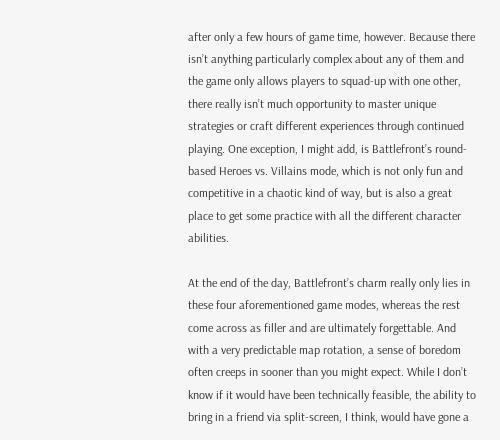after only a few hours of game time, however. Because there isn’t anything particularly complex about any of them and the game only allows players to squad-up with one other, there really isn’t much opportunity to master unique strategies or craft different experiences through continued playing. One exception, I might add, is Battlefront’s round-based Heroes vs. Villains mode, which is not only fun and competitive in a chaotic kind of way, but is also a great place to get some practice with all the different character abilities.

At the end of the day, Battlefront’s charm really only lies in these four aforementioned game modes, whereas the rest come across as filler and are ultimately forgettable. And with a very predictable map rotation, a sense of boredom often creeps in sooner than you might expect. While I don’t know if it would have been technically feasible, the ability to bring in a friend via split-screen, I think, would have gone a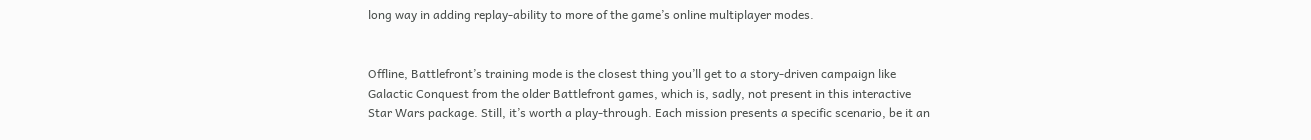long way in adding replay-ability to more of the game’s online multiplayer modes.


Offline, Battlefront’s training mode is the closest thing you’ll get to a story-driven campaign like Galactic Conquest from the older Battlefront games, which is, sadly, not present in this interactive Star Wars package. Still, it’s worth a play-through. Each mission presents a specific scenario, be it an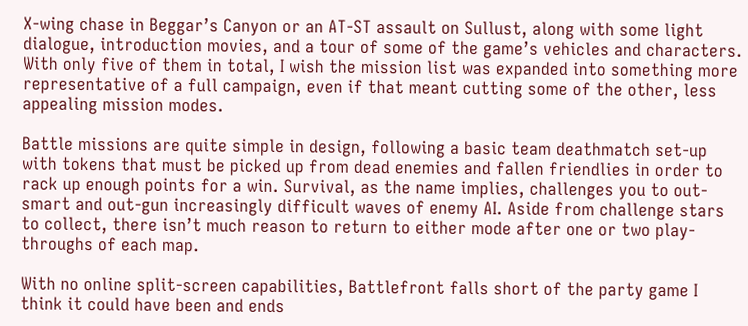X-wing chase in Beggar’s Canyon or an AT-ST assault on Sullust, along with some light dialogue, introduction movies, and a tour of some of the game’s vehicles and characters. With only five of them in total, I wish the mission list was expanded into something more representative of a full campaign, even if that meant cutting some of the other, less appealing mission modes.

Battle missions are quite simple in design, following a basic team deathmatch set-up with tokens that must be picked up from dead enemies and fallen friendlies in order to rack up enough points for a win. Survival, as the name implies, challenges you to out-smart and out-gun increasingly difficult waves of enemy AI. Aside from challenge stars to collect, there isn’t much reason to return to either mode after one or two play-throughs of each map.

With no online split-screen capabilities, Battlefront falls short of the party game I think it could have been and ends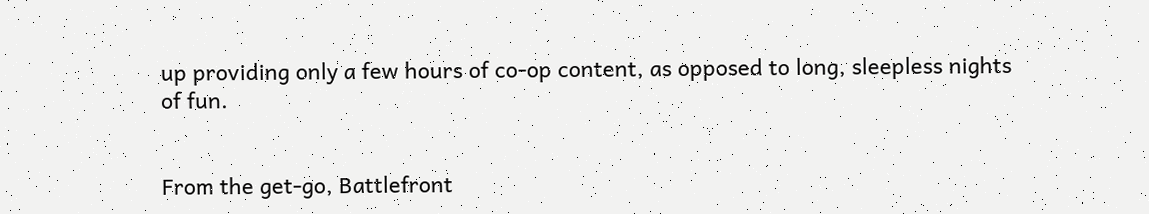up providing only a few hours of co-op content, as opposed to long, sleepless nights of fun.


From the get-go, Battlefront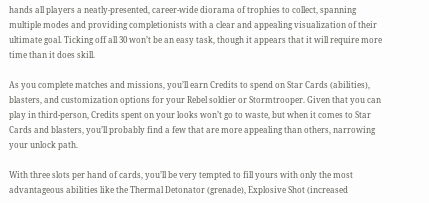hands all players a neatly-presented, career-wide diorama of trophies to collect, spanning multiple modes and providing completionists with a clear and appealing visualization of their ultimate goal. Ticking off all 30 won’t be an easy task, though it appears that it will require more time than it does skill.

As you complete matches and missions, you’ll earn Credits to spend on Star Cards (abilities), blasters, and customization options for your Rebel soldier or Stormtrooper. Given that you can play in third-person, Credits spent on your looks won’t go to waste, but when it comes to Star Cards and blasters, you’ll probably find a few that are more appealing than others, narrowing your unlock path.

With three slots per hand of cards, you’ll be very tempted to fill yours with only the most advantageous abilities like the Thermal Detonator (grenade), Explosive Shot (increased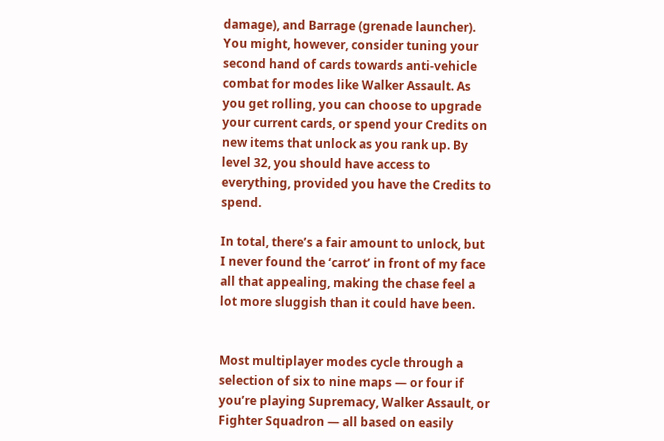damage), and Barrage (grenade launcher). You might, however, consider tuning your second hand of cards towards anti-vehicle combat for modes like Walker Assault. As you get rolling, you can choose to upgrade your current cards, or spend your Credits on new items that unlock as you rank up. By level 32, you should have access to everything, provided you have the Credits to spend.

In total, there’s a fair amount to unlock, but I never found the ‘carrot’ in front of my face all that appealing, making the chase feel a lot more sluggish than it could have been.


Most multiplayer modes cycle through a selection of six to nine maps — or four if you’re playing Supremacy, Walker Assault, or Fighter Squadron — all based on easily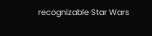recognizable Star Wars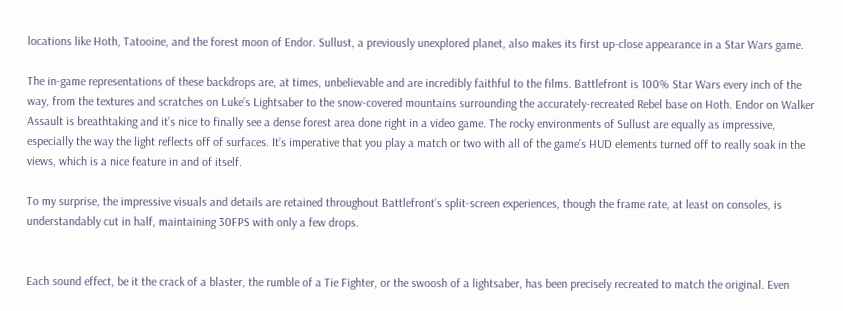locations like Hoth, Tatooine, and the forest moon of Endor. Sullust, a previously unexplored planet, also makes its first up-close appearance in a Star Wars game.

The in-game representations of these backdrops are, at times, unbelievable and are incredibly faithful to the films. Battlefront is 100% Star Wars every inch of the way, from the textures and scratches on Luke’s Lightsaber to the snow-covered mountains surrounding the accurately-recreated Rebel base on Hoth. Endor on Walker Assault is breathtaking and it’s nice to finally see a dense forest area done right in a video game. The rocky environments of Sullust are equally as impressive, especially the way the light reflects off of surfaces. It’s imperative that you play a match or two with all of the game’s HUD elements turned off to really soak in the views, which is a nice feature in and of itself.

To my surprise, the impressive visuals and details are retained throughout Battlefront’s split-screen experiences, though the frame rate, at least on consoles, is understandably cut in half, maintaining 30FPS with only a few drops.


Each sound effect, be it the crack of a blaster, the rumble of a Tie Fighter, or the swoosh of a lightsaber, has been precisely recreated to match the original. Even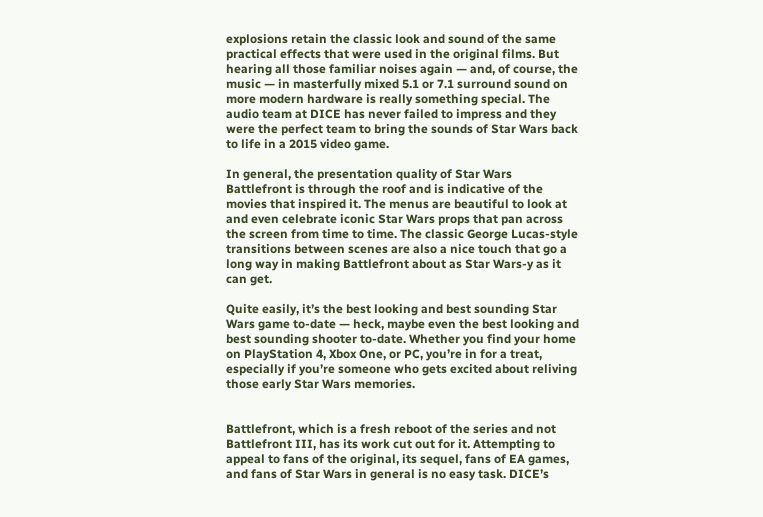explosions retain the classic look and sound of the same practical effects that were used in the original films. But hearing all those familiar noises again — and, of course, the music — in masterfully mixed 5.1 or 7.1 surround sound on more modern hardware is really something special. The audio team at DICE has never failed to impress and they were the perfect team to bring the sounds of Star Wars back to life in a 2015 video game.

In general, the presentation quality of Star Wars Battlefront is through the roof and is indicative of the movies that inspired it. The menus are beautiful to look at and even celebrate iconic Star Wars props that pan across the screen from time to time. The classic George Lucas-style transitions between scenes are also a nice touch that go a long way in making Battlefront about as Star Wars-y as it can get.

Quite easily, it’s the best looking and best sounding Star Wars game to-date — heck, maybe even the best looking and best sounding shooter to-date. Whether you find your home on PlayStation 4, Xbox One, or PC, you’re in for a treat, especially if you’re someone who gets excited about reliving those early Star Wars memories.


Battlefront, which is a fresh reboot of the series and not Battlefront III, has its work cut out for it. Attempting to appeal to fans of the original, its sequel, fans of EA games, and fans of Star Wars in general is no easy task. DICE’s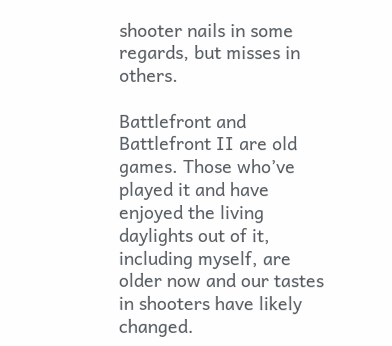shooter nails in some regards, but misses in others.

Battlefront and Battlefront II are old games. Those who’ve played it and have enjoyed the living daylights out of it, including myself, are older now and our tastes in shooters have likely changed.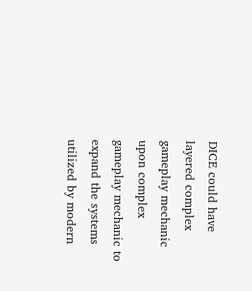DICE could have layered complex gameplay mechanic upon complex gameplay mechanic to expand the systems utilized by modern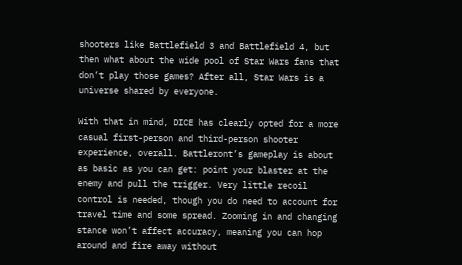shooters like Battlefield 3 and Battlefield 4, but then what about the wide pool of Star Wars fans that don’t play those games? After all, Star Wars is a universe shared by everyone.

With that in mind, DICE has clearly opted for a more casual first-person and third-person shooter experience, overall. Battleront’s gameplay is about as basic as you can get: point your blaster at the enemy and pull the trigger. Very little recoil control is needed, though you do need to account for travel time and some spread. Zooming in and changing stance won’t affect accuracy, meaning you can hop around and fire away without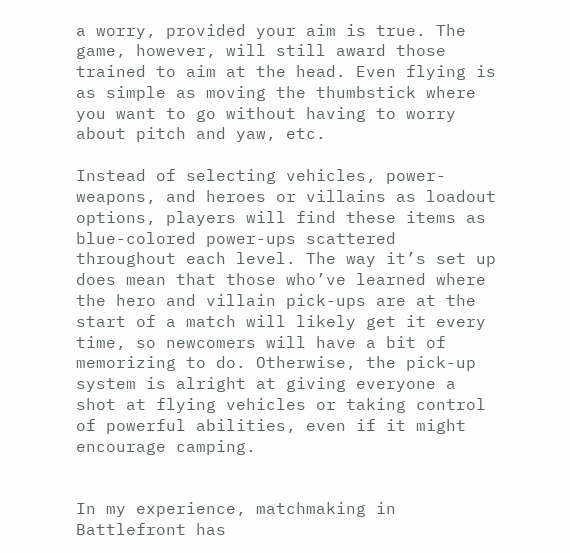a worry, provided your aim is true. The game, however, will still award those trained to aim at the head. Even flying is as simple as moving the thumbstick where you want to go without having to worry about pitch and yaw, etc.

Instead of selecting vehicles, power-weapons, and heroes or villains as loadout options, players will find these items as blue-colored power-ups scattered throughout each level. The way it’s set up does mean that those who’ve learned where the hero and villain pick-ups are at the start of a match will likely get it every time, so newcomers will have a bit of memorizing to do. Otherwise, the pick-up system is alright at giving everyone a shot at flying vehicles or taking control of powerful abilities, even if it might encourage camping.


In my experience, matchmaking in Battlefront has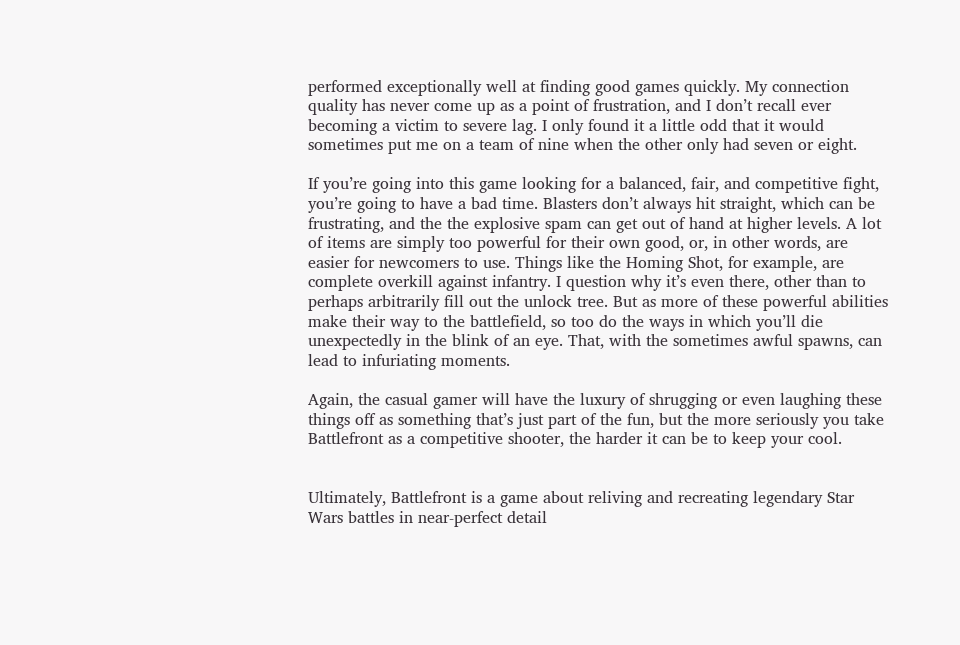performed exceptionally well at finding good games quickly. My connection quality has never come up as a point of frustration, and I don’t recall ever becoming a victim to severe lag. I only found it a little odd that it would sometimes put me on a team of nine when the other only had seven or eight.

If you’re going into this game looking for a balanced, fair, and competitive fight, you’re going to have a bad time. Blasters don’t always hit straight, which can be frustrating, and the the explosive spam can get out of hand at higher levels. A lot of items are simply too powerful for their own good, or, in other words, are easier for newcomers to use. Things like the Homing Shot, for example, are complete overkill against infantry. I question why it’s even there, other than to perhaps arbitrarily fill out the unlock tree. But as more of these powerful abilities make their way to the battlefield, so too do the ways in which you’ll die unexpectedly in the blink of an eye. That, with the sometimes awful spawns, can lead to infuriating moments.

Again, the casual gamer will have the luxury of shrugging or even laughing these things off as something that’s just part of the fun, but the more seriously you take Battlefront as a competitive shooter, the harder it can be to keep your cool.


Ultimately, Battlefront is a game about reliving and recreating legendary Star Wars battles in near-perfect detail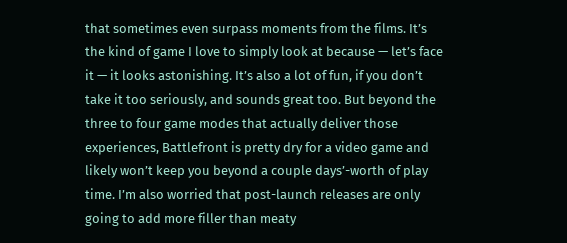that sometimes even surpass moments from the films. It’s the kind of game I love to simply look at because — let’s face it — it looks astonishing. It’s also a lot of fun, if you don’t take it too seriously, and sounds great too. But beyond the three to four game modes that actually deliver those experiences, Battlefront is pretty dry for a video game and likely won’t keep you beyond a couple days’-worth of play time. I’m also worried that post-launch releases are only going to add more filler than meaty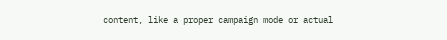content, like a proper campaign mode or actual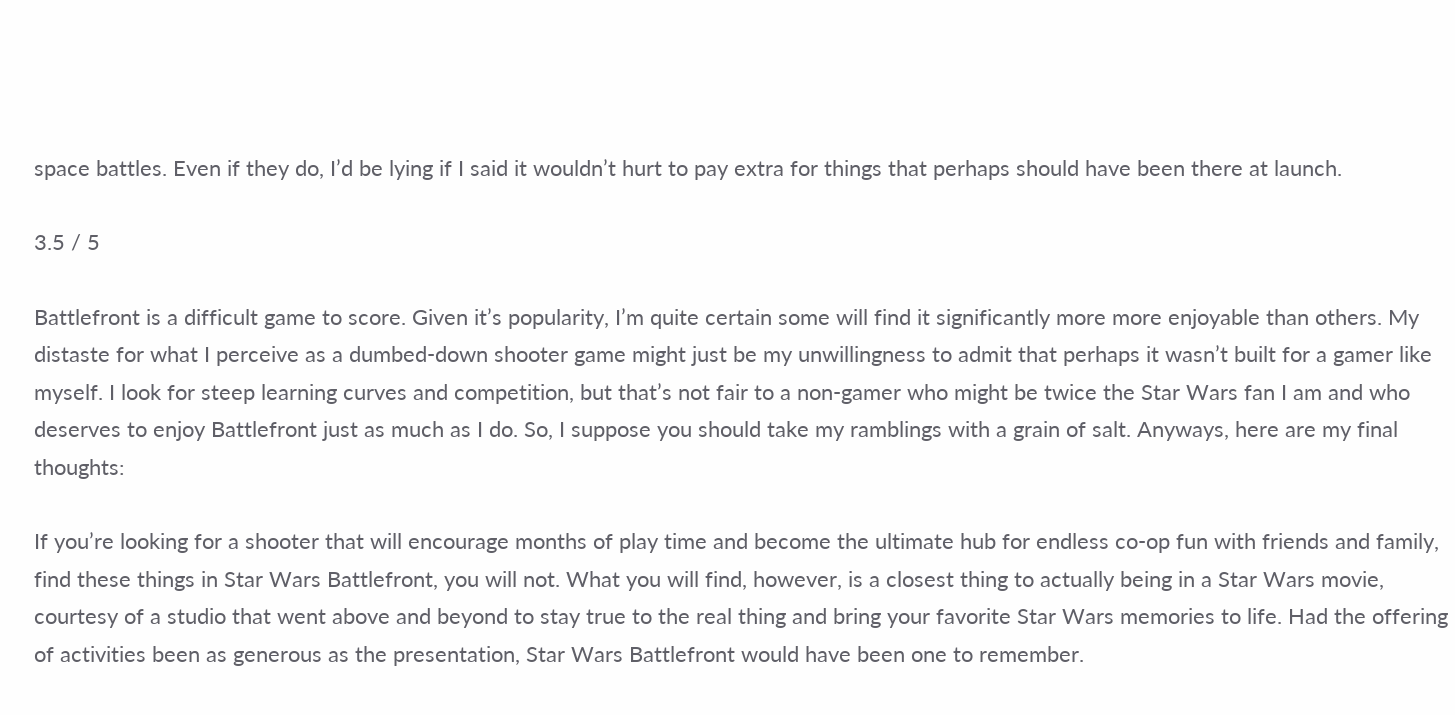space battles. Even if they do, I’d be lying if I said it wouldn’t hurt to pay extra for things that perhaps should have been there at launch.

3.5 / 5

Battlefront is a difficult game to score. Given it’s popularity, I’m quite certain some will find it significantly more more enjoyable than others. My distaste for what I perceive as a dumbed-down shooter game might just be my unwillingness to admit that perhaps it wasn’t built for a gamer like myself. I look for steep learning curves and competition, but that’s not fair to a non-gamer who might be twice the Star Wars fan I am and who deserves to enjoy Battlefront just as much as I do. So, I suppose you should take my ramblings with a grain of salt. Anyways, here are my final thoughts:

If you’re looking for a shooter that will encourage months of play time and become the ultimate hub for endless co-op fun with friends and family, find these things in Star Wars Battlefront, you will not. What you will find, however, is a closest thing to actually being in a Star Wars movie, courtesy of a studio that went above and beyond to stay true to the real thing and bring your favorite Star Wars memories to life. Had the offering of activities been as generous as the presentation, Star Wars Battlefront would have been one to remember.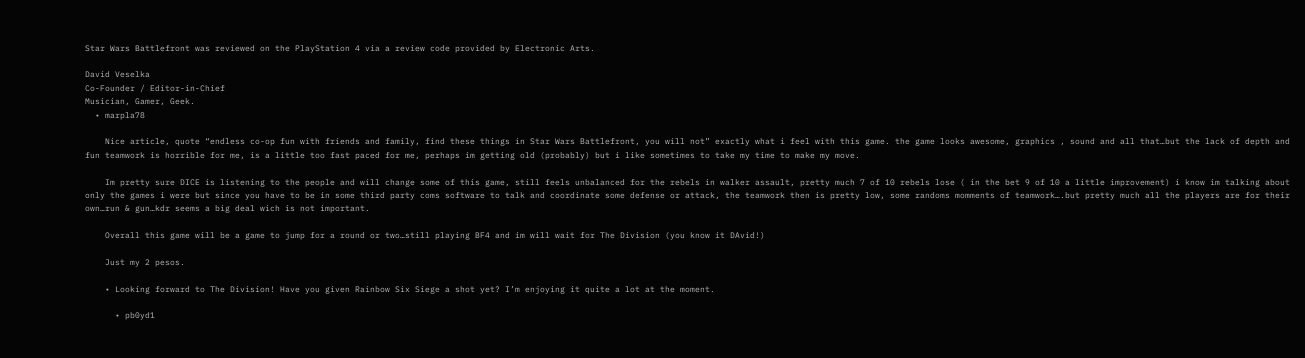Star Wars Battlefront was reviewed on the PlayStation 4 via a review code provided by Electronic Arts.

David Veselka
Co-Founder / Editor-in-Chief
Musician, Gamer, Geek.
  • marpla78

    Nice article, quote “endless co-op fun with friends and family, find these things in Star Wars Battlefront, you will not” exactly what i feel with this game. the game looks awesome, graphics , sound and all that…but the lack of depth and fun teamwork is horrible for me, is a little too fast paced for me, perhaps im getting old (probably) but i like sometimes to take my time to make my move.

    Im pretty sure DICE is listening to the people and will change some of this game, still feels unbalanced for the rebels in walker assault, pretty much 7 of 10 rebels lose ( in the bet 9 of 10 a little improvement) i know im talking about only the games i were but since you have to be in some third party coms software to talk and coordinate some defense or attack, the teamwork then is pretty low, some randoms momments of teamwork….but pretty much all the players are for their own…run & gun…kdr seems a big deal wich is not important.

    Overall this game will be a game to jump for a round or two…still playing BF4 and im will wait for The Division (you know it DAvid!)

    Just my 2 pesos.

    • Looking forward to The Division! Have you given Rainbow Six Siege a shot yet? I’m enjoying it quite a lot at the moment.

      • pb0yd1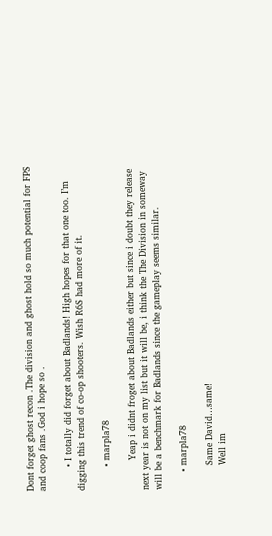Dont forget ghost recon .The division and ghost hold so much potential for FPS and coop fans .God i hope so .

        • I totally did forget about Badlands! High hopes for that one too. I’m digging this trend of co-op shooters. Wish R6S had more of it.

        • marpla78

          Yeap i didnt froget about Badlands either but since i doubt they release next year is not on my list but it will be, i think the The Division in someway will be a benchmark for Badlands since the gameplay seems similar.

      • marpla78

        Same David…same!
        Well im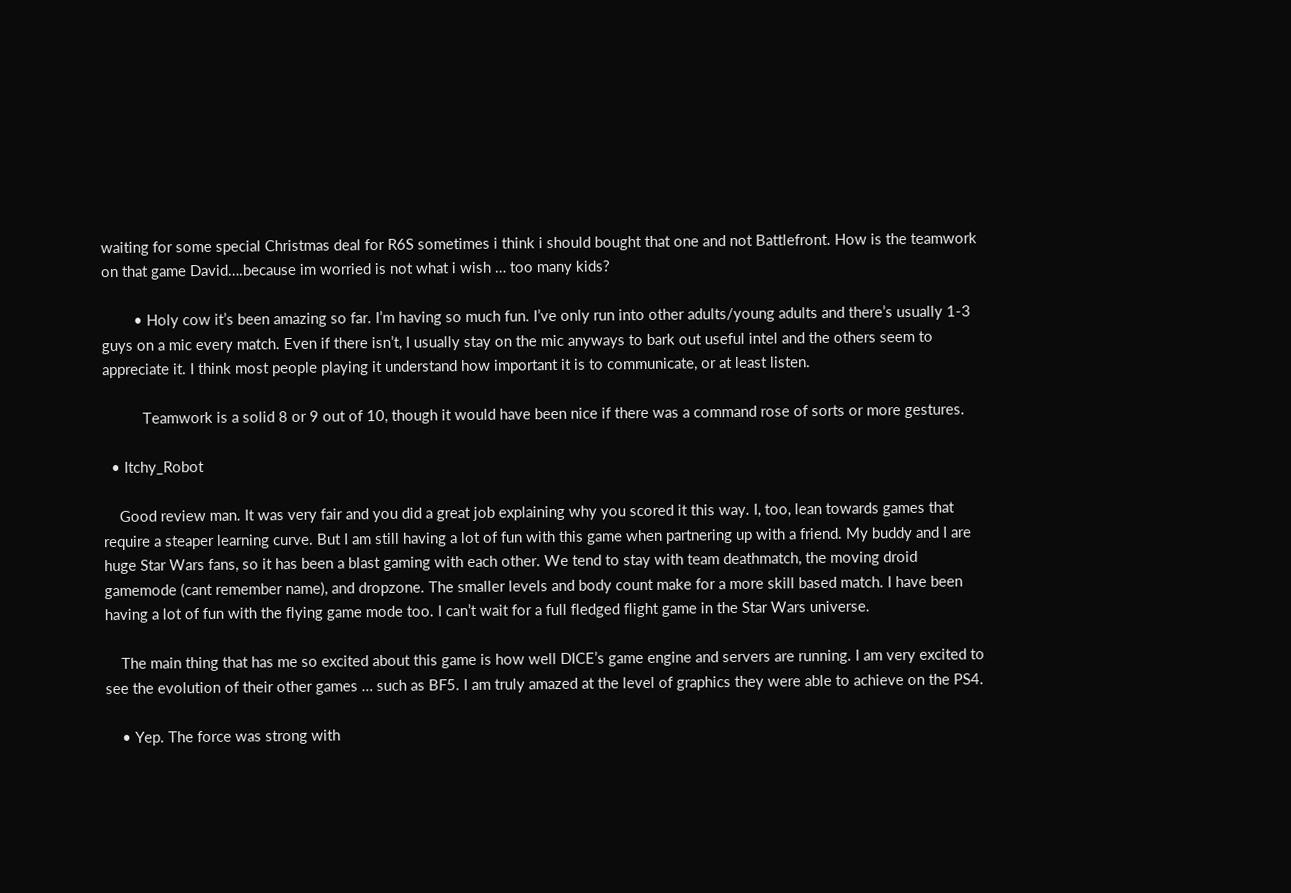waiting for some special Christmas deal for R6S sometimes i think i should bought that one and not Battlefront. How is the teamwork on that game David….because im worried is not what i wish … too many kids?

        • Holy cow it’s been amazing so far. I’m having so much fun. I’ve only run into other adults/young adults and there’s usually 1-3 guys on a mic every match. Even if there isn’t, I usually stay on the mic anyways to bark out useful intel and the others seem to appreciate it. I think most people playing it understand how important it is to communicate, or at least listen.

          Teamwork is a solid 8 or 9 out of 10, though it would have been nice if there was a command rose of sorts or more gestures.

  • Itchy_Robot

    Good review man. It was very fair and you did a great job explaining why you scored it this way. I, too, lean towards games that require a steaper learning curve. But I am still having a lot of fun with this game when partnering up with a friend. My buddy and I are huge Star Wars fans, so it has been a blast gaming with each other. We tend to stay with team deathmatch, the moving droid gamemode (cant remember name), and dropzone. The smaller levels and body count make for a more skill based match. I have been having a lot of fun with the flying game mode too. I can’t wait for a full fledged flight game in the Star Wars universe.

    The main thing that has me so excited about this game is how well DICE’s game engine and servers are running. I am very excited to see the evolution of their other games … such as BF5. I am truly amazed at the level of graphics they were able to achieve on the PS4.

    • Yep. The force was strong with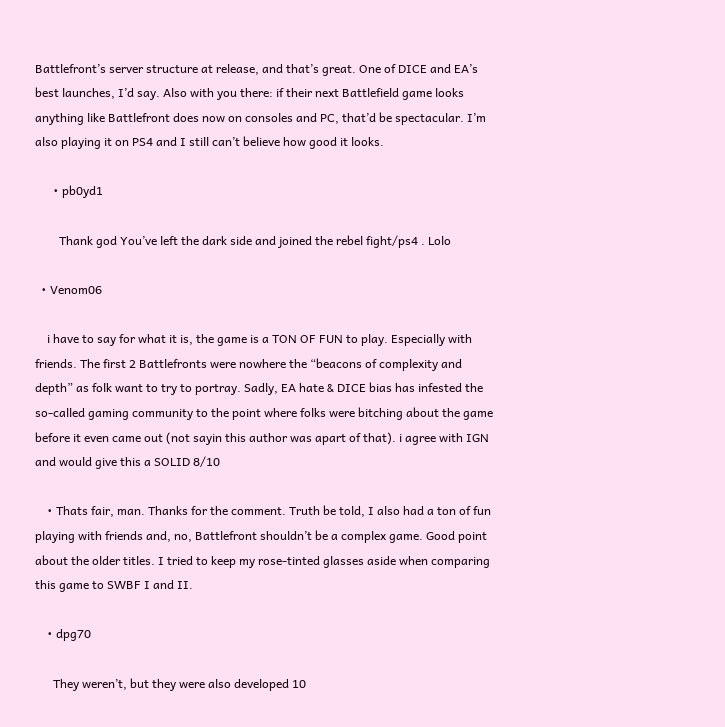Battlefront’s server structure at release, and that’s great. One of DICE and EA’s best launches, I’d say. Also with you there: if their next Battlefield game looks anything like Battlefront does now on consoles and PC, that’d be spectacular. I’m also playing it on PS4 and I still can’t believe how good it looks.

      • pb0yd1

        Thank god You’ve left the dark side and joined the rebel fight/ps4 . Lolo

  • Venom06

    i have to say for what it is, the game is a TON OF FUN to play. Especially with friends. The first 2 Battlefronts were nowhere the “beacons of complexity and depth” as folk want to try to portray. Sadly, EA hate & DICE bias has infested the so-called gaming community to the point where folks were bitching about the game before it even came out (not sayin this author was apart of that). i agree with IGN and would give this a SOLID 8/10

    • Thats fair, man. Thanks for the comment. Truth be told, I also had a ton of fun playing with friends and, no, Battlefront shouldn’t be a complex game. Good point about the older titles. I tried to keep my rose-tinted glasses aside when comparing this game to SWBF I and II.

    • dpg70

      They weren’t, but they were also developed 10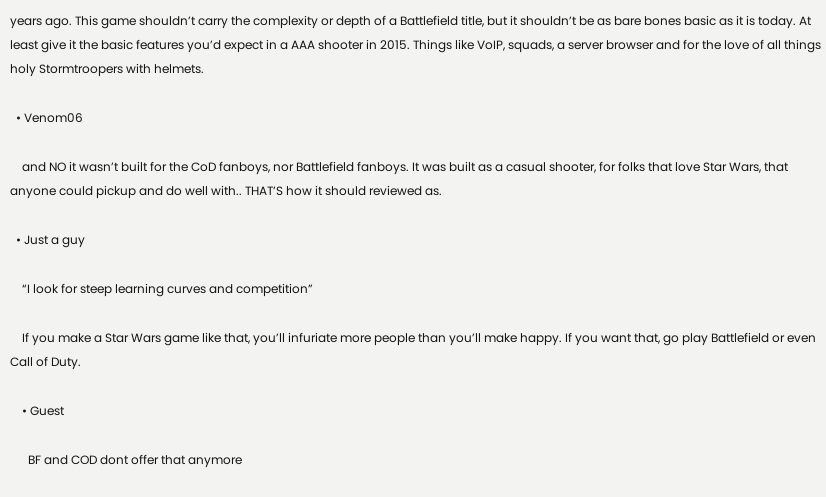years ago. This game shouldn’t carry the complexity or depth of a Battlefield title, but it shouldn’t be as bare bones basic as it is today. At least give it the basic features you’d expect in a AAA shooter in 2015. Things like VoIP, squads, a server browser and for the love of all things holy Stormtroopers with helmets.

  • Venom06

    and NO it wasn’t built for the CoD fanboys, nor Battlefield fanboys. It was built as a casual shooter, for folks that love Star Wars, that anyone could pickup and do well with.. THAT’S how it should reviewed as.

  • Just a guy

    “I look for steep learning curves and competition”

    If you make a Star Wars game like that, you’ll infuriate more people than you’ll make happy. If you want that, go play Battlefield or even Call of Duty.

    • Guest

      BF and COD dont offer that anymore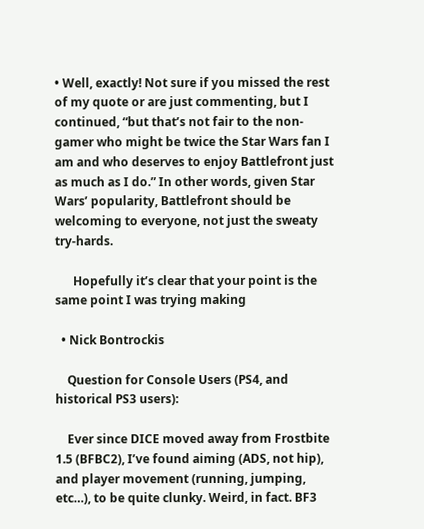• Well, exactly! Not sure if you missed the rest of my quote or are just commenting, but I continued, “but that’s not fair to the non-gamer who might be twice the Star Wars fan I am and who deserves to enjoy Battlefront just as much as I do.” In other words, given Star Wars’ popularity, Battlefront should be welcoming to everyone, not just the sweaty try-hards.

      Hopefully it’s clear that your point is the same point I was trying making

  • Nick Bontrockis

    Question for Console Users (PS4, and historical PS3 users):

    Ever since DICE moved away from Frostbite 1.5 (BFBC2), I’ve found aiming (ADS, not hip), and player movement (running, jumping, etc…), to be quite clunky. Weird, in fact. BF3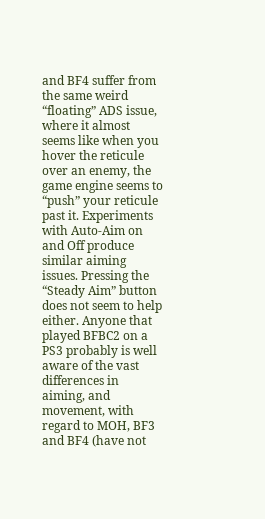and BF4 suffer from the same weird “floating” ADS issue, where it almost seems like when you hover the reticule over an enemy, the game engine seems to “push” your reticule past it. Experiments with Auto-Aim on and Off produce similar aiming issues. Pressing the “Steady Aim” button does not seem to help either. Anyone that played BFBC2 on a PS3 probably is well aware of the vast differences in aiming, and movement, with regard to MOH, BF3 and BF4 (have not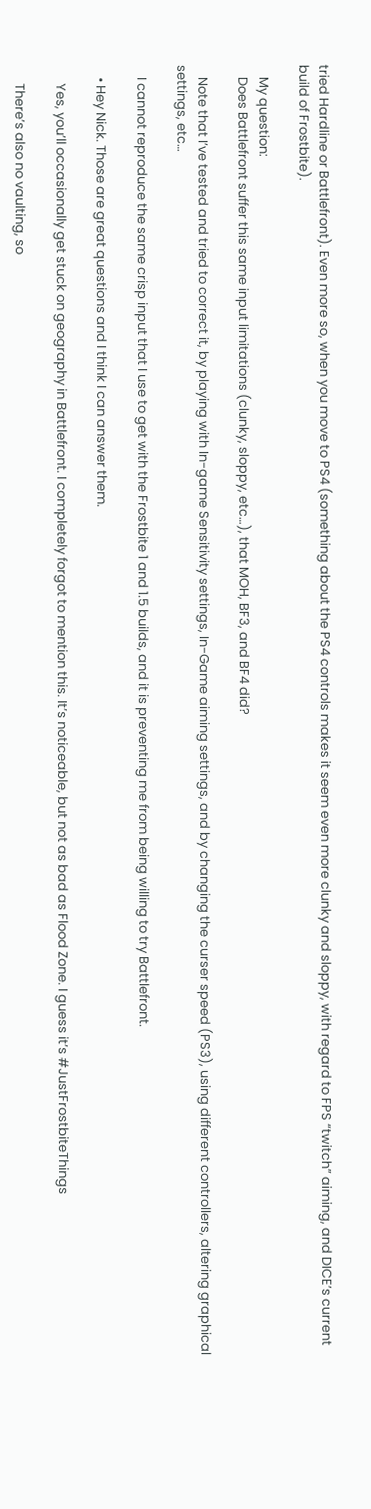tried Hardline or Battlefront). Even more so, when you move to PS4 (something about the PS4 controls makes it seem even more clunky and sloppy, with regard to FPS “twitch” aiming, and DICE’s current build of Frostbite).

    My question:
    Does Battlefront suffer this same input limitations (clunky, sloppy, etc…), that MOH, BF3, and BF4 did?

    Note that I’ve tested and tried to correct it, by playing with In-game Sensitivity settings, In-Game aiming settings, and by changing the curser speed (PS3), using different controllers, altering graphical settings, etc…

    I cannot reproduce the same crisp input that I use to get with the Frostbite 1 and 1.5 builds, and it is preventing me from being willing to try Battlefront.

    • Hey Nick. Those are great questions and I think I can answer them.

      Yes, you’ll occasionally get stuck on geography in Battlefront. I completely forgot to mention this. It’s noticeable, but not as bad as Flood Zone. I guess it’s #JustFrostbiteThings

      There’s also no vaulting, so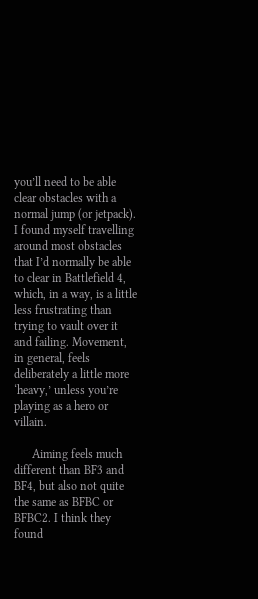you’ll need to be able clear obstacles with a normal jump (or jetpack). I found myself travelling around most obstacles that I’d normally be able to clear in Battlefield 4, which, in a way, is a little less frustrating than trying to vault over it and failing. Movement, in general, feels deliberately a little more ‘heavy,’ unless you’re playing as a hero or villain.

      Aiming feels much different than BF3 and BF4, but also not quite the same as BFBC or BFBC2. I think they found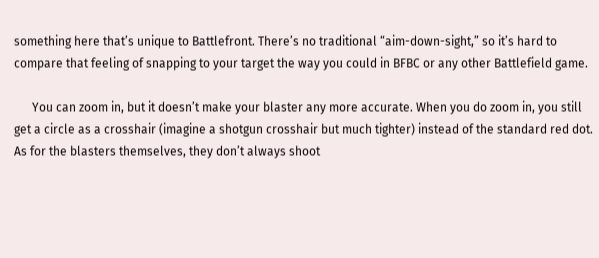something here that’s unique to Battlefront. There’s no traditional “aim-down-sight,” so it’s hard to compare that feeling of snapping to your target the way you could in BFBC or any other Battlefield game.

      You can zoom in, but it doesn’t make your blaster any more accurate. When you do zoom in, you still get a circle as a crosshair (imagine a shotgun crosshair but much tighter) instead of the standard red dot. As for the blasters themselves, they don’t always shoot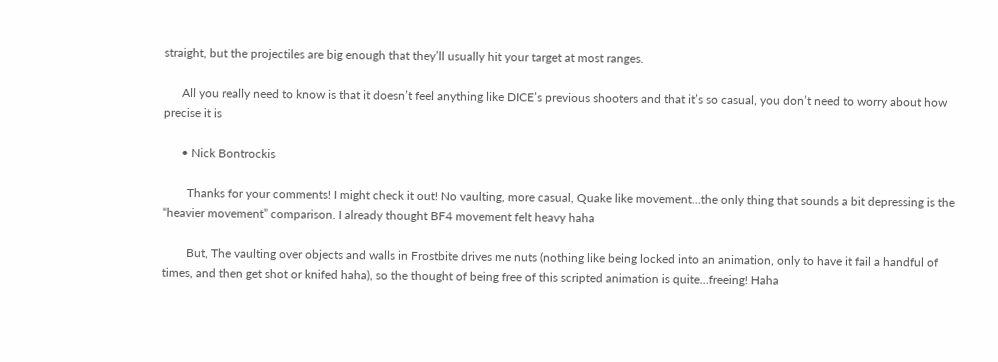straight, but the projectiles are big enough that they’ll usually hit your target at most ranges.

      All you really need to know is that it doesn’t feel anything like DICE’s previous shooters and that it’s so casual, you don’t need to worry about how precise it is

      • Nick Bontrockis

        Thanks for your comments! I might check it out! No vaulting, more casual, Quake like movement…the only thing that sounds a bit depressing is the “heavier movement” comparison. I already thought BF4 movement felt heavy haha

        But, The vaulting over objects and walls in Frostbite drives me nuts (nothing like being locked into an animation, only to have it fail a handful of times, and then get shot or knifed haha), so the thought of being free of this scripted animation is quite…freeing! Haha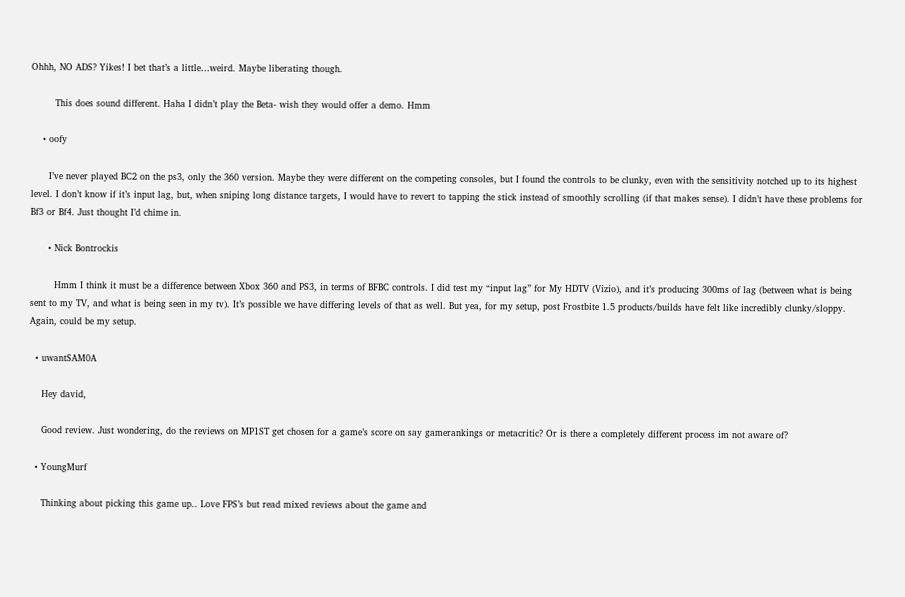Ohhh, NO ADS? Yikes! I bet that’s a little…weird. Maybe liberating though.

        This does sound different. Haha I didn’t play the Beta- wish they would offer a demo. Hmm

    • oofy

      I’ve never played BC2 on the ps3, only the 360 version. Maybe they were different on the competing consoles, but I found the controls to be clunky, even with the sensitivity notched up to its highest level. I don’t know if it’s input lag, but, when sniping long distance targets, I would have to revert to tapping the stick instead of smoothly scrolling (if that makes sense). I didn’t have these problems for Bf3 or Bf4. Just thought I’d chime in.

      • Nick Bontrockis

        Hmm I think it must be a difference between Xbox 360 and PS3, in terms of BFBC controls. I did test my “input lag” for My HDTV (Vizio), and it’s producing 300ms of lag (between what is being sent to my TV, and what is being seen in my tv). It’s possible we have differing levels of that as well. But yea, for my setup, post Frostbite 1.5 products/builds have felt like incredibly clunky/sloppy. Again, could be my setup.

  • uwantSAM0A

    Hey david,

    Good review. Just wondering, do the reviews on MP1ST get chosen for a game’s score on say gamerankings or metacritic? Or is there a completely different process im not aware of?

  • YoungMurf

    Thinking about picking this game up.. Love FPS’s but read mixed reviews about the game and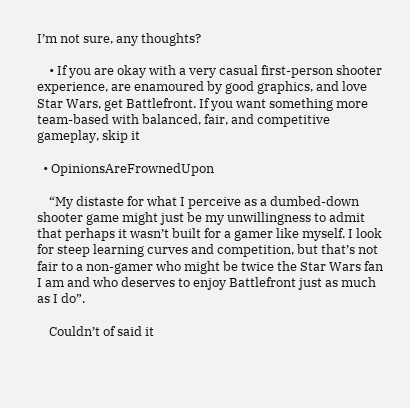I’m not sure, any thoughts?

    • If you are okay with a very casual first-person shooter experience, are enamoured by good graphics, and love Star Wars, get Battlefront. If you want something more team-based with balanced, fair, and competitive gameplay, skip it

  • OpinionsAreFrownedUpon

    “My distaste for what I perceive as a dumbed-down shooter game might just be my unwillingness to admit that perhaps it wasn’t built for a gamer like myself. I look for steep learning curves and competition, but that’s not fair to a non-gamer who might be twice the Star Wars fan I am and who deserves to enjoy Battlefront just as much as I do”.

    Couldn’t of said it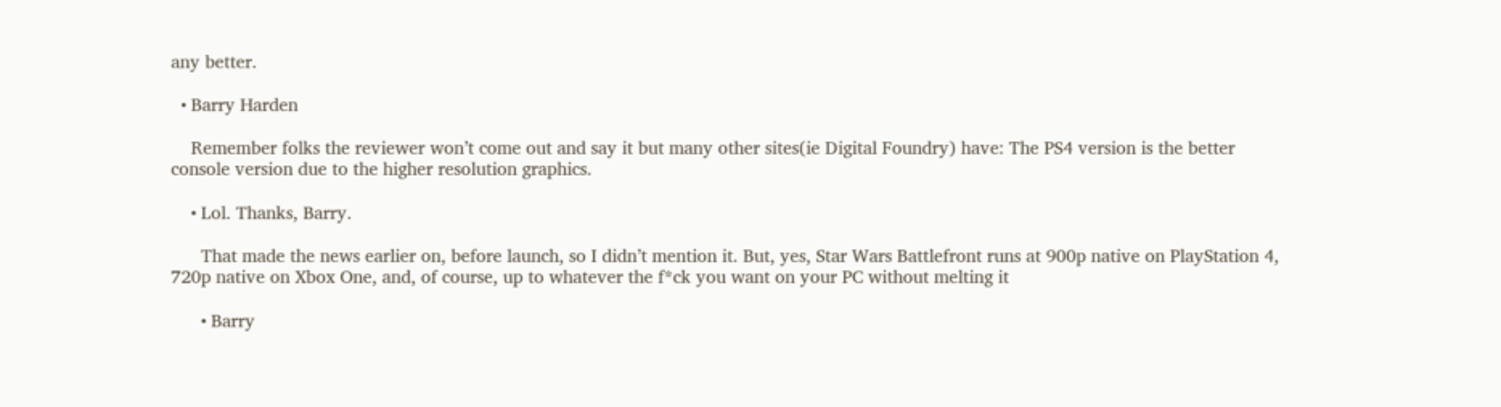any better.

  • Barry Harden

    Remember folks the reviewer won’t come out and say it but many other sites(ie Digital Foundry) have: The PS4 version is the better console version due to the higher resolution graphics.

    • Lol. Thanks, Barry.

      That made the news earlier on, before launch, so I didn’t mention it. But, yes, Star Wars Battlefront runs at 900p native on PlayStation 4, 720p native on Xbox One, and, of course, up to whatever the f*ck you want on your PC without melting it

      • Barry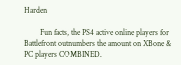Harden

        Fun facts, the PS4 active online players for Battlefront outnumbers the amount on XBone & PC players COMBINED.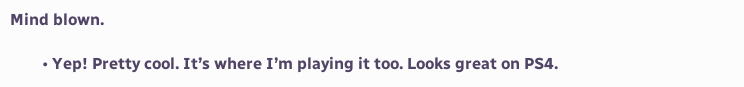Mind blown.

        • Yep! Pretty cool. It’s where I’m playing it too. Looks great on PS4.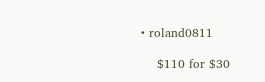• roland0811

    $110 for $30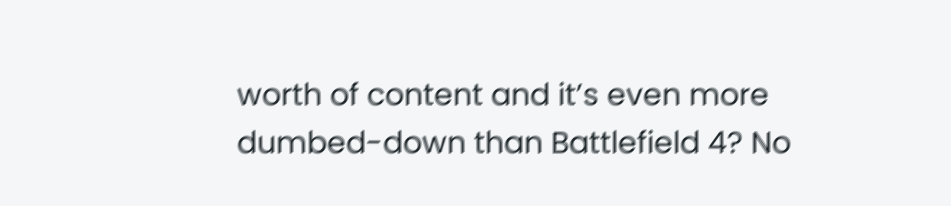worth of content and it’s even more dumbed-down than Battlefield 4? No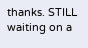thanks. STILL waiting on a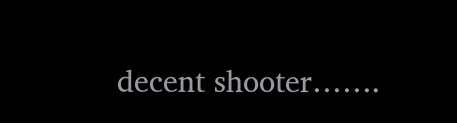decent shooter…….